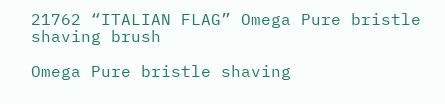21762 “ITALIAN FLAG” Omega Pure bristle shaving brush

Omega Pure bristle shaving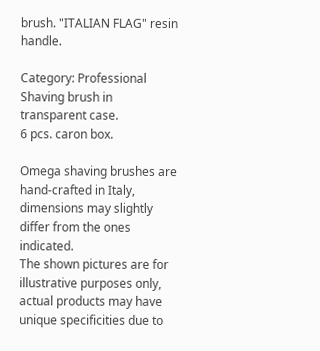brush. "ITALIAN FLAG" resin handle.

Category: Professional
Shaving brush in
transparent case.
6 pcs. caron box.

Omega shaving brushes are hand-crafted in Italy, dimensions may slightly differ from the ones indicated.
The shown pictures are for illustrative purposes only, actual products may have unique specificities due to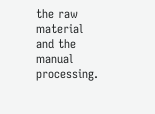the raw material and the manual processing.